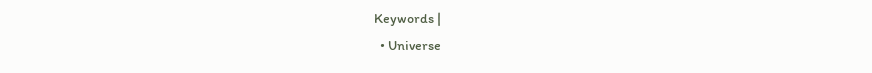Keywords |
  • Universe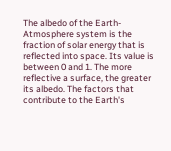The albedo of the Earth-Atmosphere system is the fraction of solar energy that is reflected into space. Its value is between 0 and 1. The more reflective a surface, the greater its albedo. The factors that contribute to the Earth's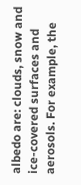albedo are: clouds, snow and ice-covered surfaces and aerosols. For example, the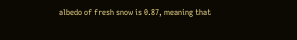albedo of fresh snow is 0.87, meaning that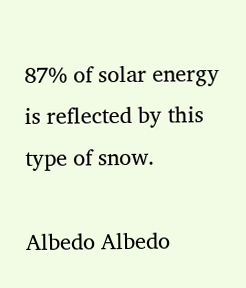87% of solar energy is reflected by this type of snow.

Albedo Albedo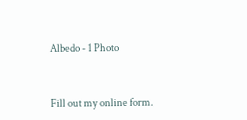Albedo - 1 Photo


Fill out my online form.